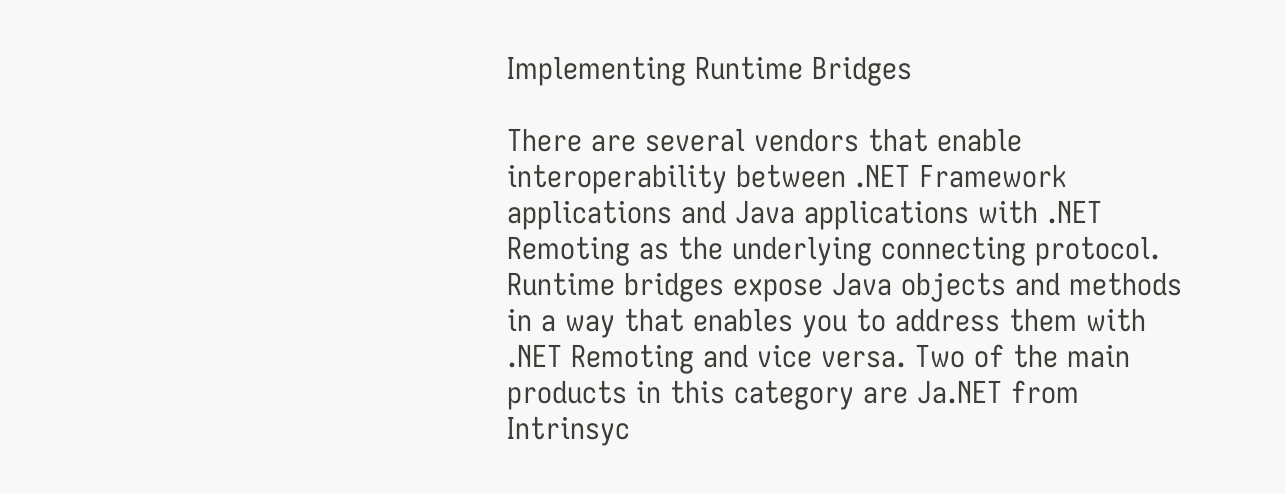Implementing Runtime Bridges

There are several vendors that enable interoperability between .NET Framework applications and Java applications with .NET Remoting as the underlying connecting protocol. Runtime bridges expose Java objects and methods in a way that enables you to address them with .NET Remoting and vice versa. Two of the main products in this category are Ja.NET from Intrinsyc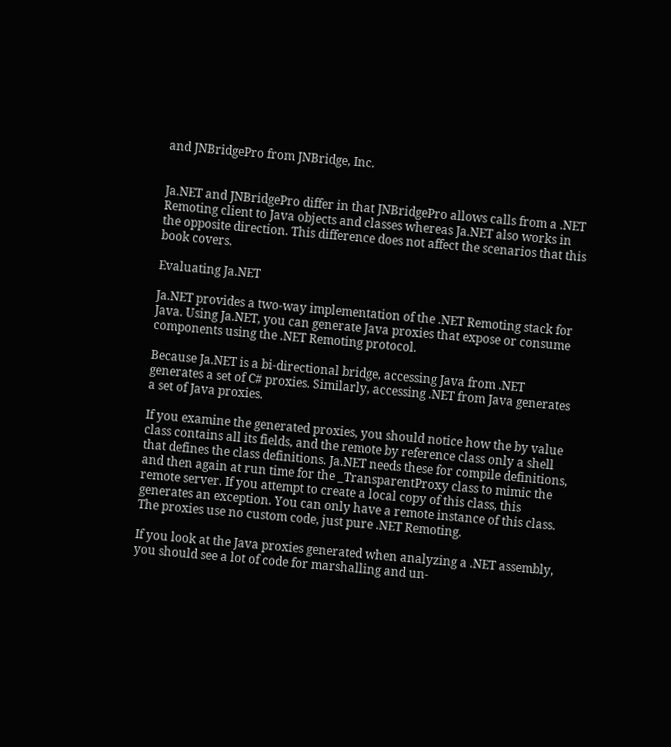and JNBridgePro from JNBridge, Inc.


Ja.NET and JNBridgePro differ in that JNBridgePro allows calls from a .NET Remoting client to Java objects and classes whereas Ja.NET also works in the opposite direction. This difference does not affect the scenarios that this book covers.

Evaluating Ja.NET

Ja.NET provides a two-way implementation of the .NET Remoting stack for Java. Using Ja.NET, you can generate Java proxies that expose or consume components using the .NET Remoting protocol.

Because Ja.NET is a bi-directional bridge, accessing Java from .NET generates a set of C# proxies. Similarly, accessing .NET from Java generates a set of Java proxies.

If you examine the generated proxies, you should notice how the by value class contains all its fields, and the remote by reference class only a shell that defines the class definitions. Ja.NET needs these for compile definitions, and then again at run time for the _TransparentProxy class to mimic the remote server. If you attempt to create a local copy of this class, this generates an exception. You can only have a remote instance of this class. The proxies use no custom code, just pure .NET Remoting.

If you look at the Java proxies generated when analyzing a .NET assembly, you should see a lot of code for marshalling and un-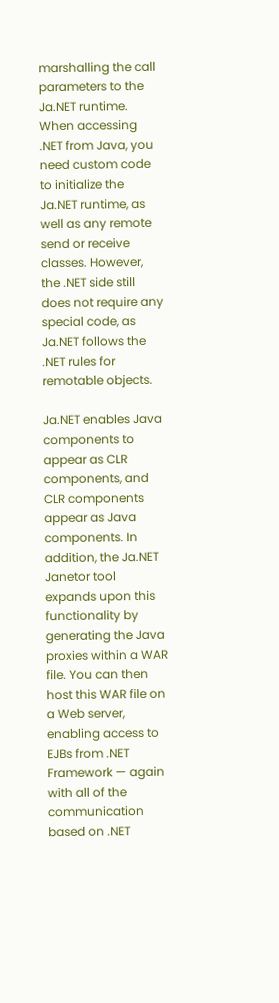marshalling the call parameters to the Ja.NET runtime. When accessing .NET from Java, you need custom code to initialize the Ja.NET runtime, as well as any remote send or receive classes. However, the .NET side still does not require any special code, as Ja.NET follows the .NET rules for remotable objects.

Ja.NET enables Java components to appear as CLR components, and CLR components appear as Java components. In addition, the Ja.NET Janetor tool expands upon this functionality by generating the Java proxies within a WAR file. You can then host this WAR file on a Web server, enabling access to EJBs from .NET Framework — again with all of the communication based on .NET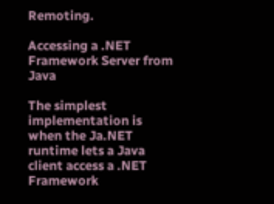Remoting.

Accessing a .NET Framework Server from Java

The simplest implementation is when the Ja.NET runtime lets a Java client access a .NET Framework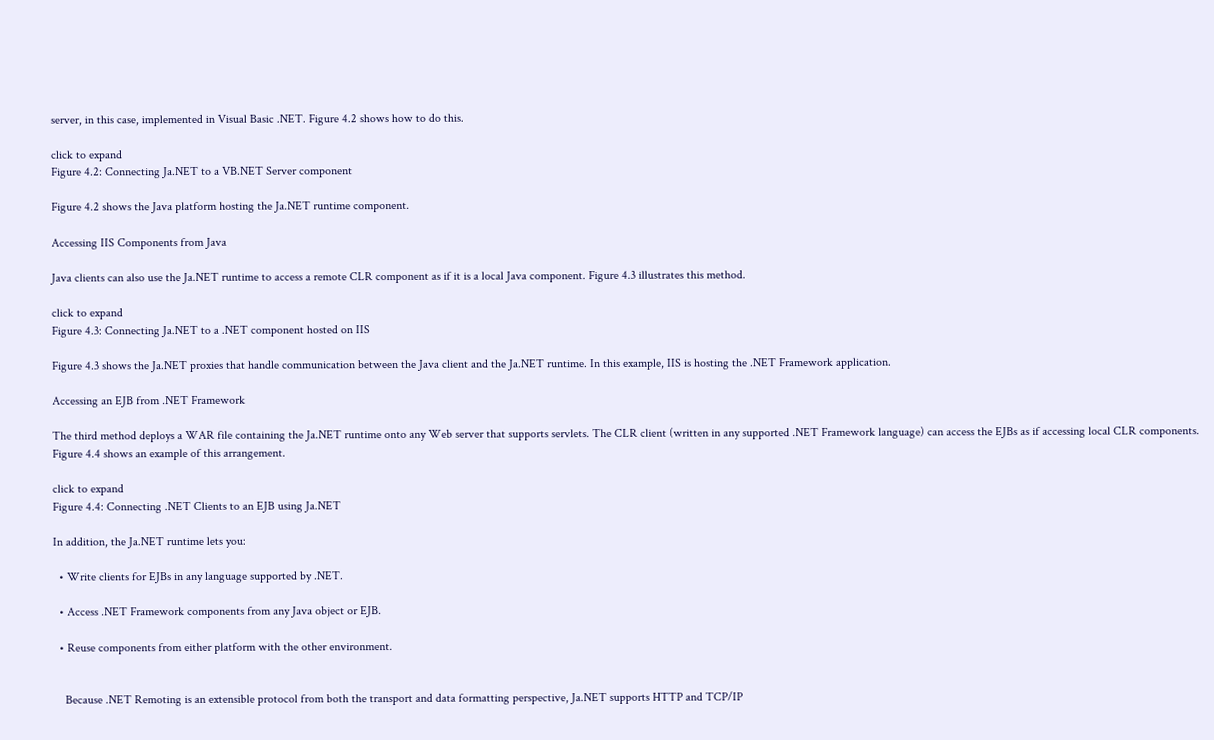server, in this case, implemented in Visual Basic .NET. Figure 4.2 shows how to do this.

click to expand
Figure 4.2: Connecting Ja.NET to a VB.NET Server component

Figure 4.2 shows the Java platform hosting the Ja.NET runtime component.

Accessing IIS Components from Java

Java clients can also use the Ja.NET runtime to access a remote CLR component as if it is a local Java component. Figure 4.3 illustrates this method.

click to expand
Figure 4.3: Connecting Ja.NET to a .NET component hosted on IIS

Figure 4.3 shows the Ja.NET proxies that handle communication between the Java client and the Ja.NET runtime. In this example, IIS is hosting the .NET Framework application.

Accessing an EJB from .NET Framework

The third method deploys a WAR file containing the Ja.NET runtime onto any Web server that supports servlets. The CLR client (written in any supported .NET Framework language) can access the EJBs as if accessing local CLR components. Figure 4.4 shows an example of this arrangement.

click to expand
Figure 4.4: Connecting .NET Clients to an EJB using Ja.NET

In addition, the Ja.NET runtime lets you:

  • Write clients for EJBs in any language supported by .NET.

  • Access .NET Framework components from any Java object or EJB.

  • Reuse components from either platform with the other environment.


    Because .NET Remoting is an extensible protocol from both the transport and data formatting perspective, Ja.NET supports HTTP and TCP/IP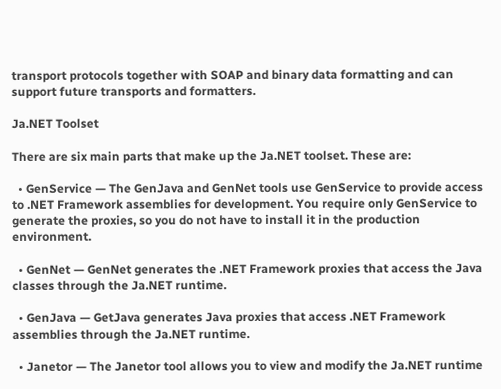transport protocols together with SOAP and binary data formatting and can support future transports and formatters.

Ja.NET Toolset

There are six main parts that make up the Ja.NET toolset. These are:

  • GenService — The GenJava and GenNet tools use GenService to provide access to .NET Framework assemblies for development. You require only GenService to generate the proxies, so you do not have to install it in the production environment.

  • GenNet — GenNet generates the .NET Framework proxies that access the Java classes through the Ja.NET runtime.

  • GenJava — GetJava generates Java proxies that access .NET Framework assemblies through the Ja.NET runtime.

  • Janetor — The Janetor tool allows you to view and modify the Ja.NET runtime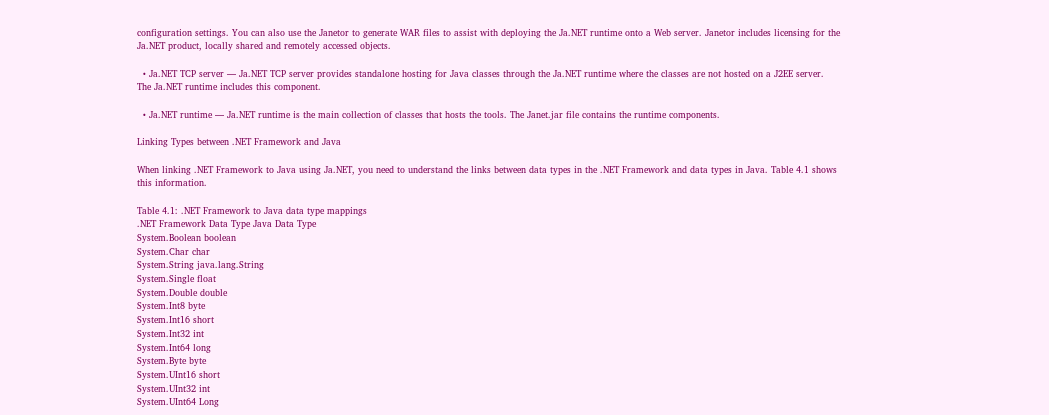configuration settings. You can also use the Janetor to generate WAR files to assist with deploying the Ja.NET runtime onto a Web server. Janetor includes licensing for the Ja.NET product, locally shared and remotely accessed objects.

  • Ja.NET TCP server — Ja.NET TCP server provides standalone hosting for Java classes through the Ja.NET runtime where the classes are not hosted on a J2EE server. The Ja.NET runtime includes this component.

  • Ja.NET runtime — Ja.NET runtime is the main collection of classes that hosts the tools. The Janet.jar file contains the runtime components.

Linking Types between .NET Framework and Java

When linking .NET Framework to Java using Ja.NET, you need to understand the links between data types in the .NET Framework and data types in Java. Table 4.1 shows this information.

Table 4.1: .NET Framework to Java data type mappings
.NET Framework Data Type Java Data Type
System.Boolean boolean
System.Char char
System.String java.lang.String
System.Single float
System.Double double
System.Int8 byte
System.Int16 short
System.Int32 int
System.Int64 long
System.Byte byte
System.UInt16 short
System.UInt32 int
System.UInt64 Long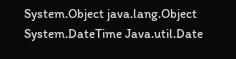System.Object java.lang.Object
System.DateTime Java.util.Date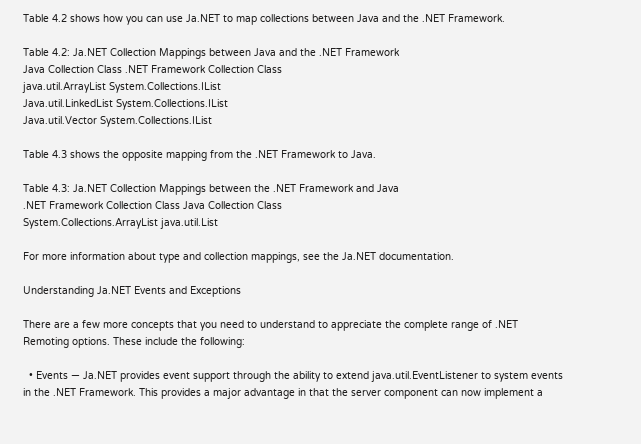Table 4.2 shows how you can use Ja.NET to map collections between Java and the .NET Framework.

Table 4.2: Ja.NET Collection Mappings between Java and the .NET Framework
Java Collection Class .NET Framework Collection Class
java.util.ArrayList System.Collections.IList
Java.util.LinkedList System.Collections.IList
Java.util.Vector System.Collections.IList

Table 4.3 shows the opposite mapping from the .NET Framework to Java.

Table 4.3: Ja.NET Collection Mappings between the .NET Framework and Java
.NET Framework Collection Class Java Collection Class
System.Collections.ArrayList java.util.List

For more information about type and collection mappings, see the Ja.NET documentation.

Understanding Ja.NET Events and Exceptions

There are a few more concepts that you need to understand to appreciate the complete range of .NET Remoting options. These include the following:

  • Events — Ja.NET provides event support through the ability to extend java.util.EventListener to system events in the .NET Framework. This provides a major advantage in that the server component can now implement a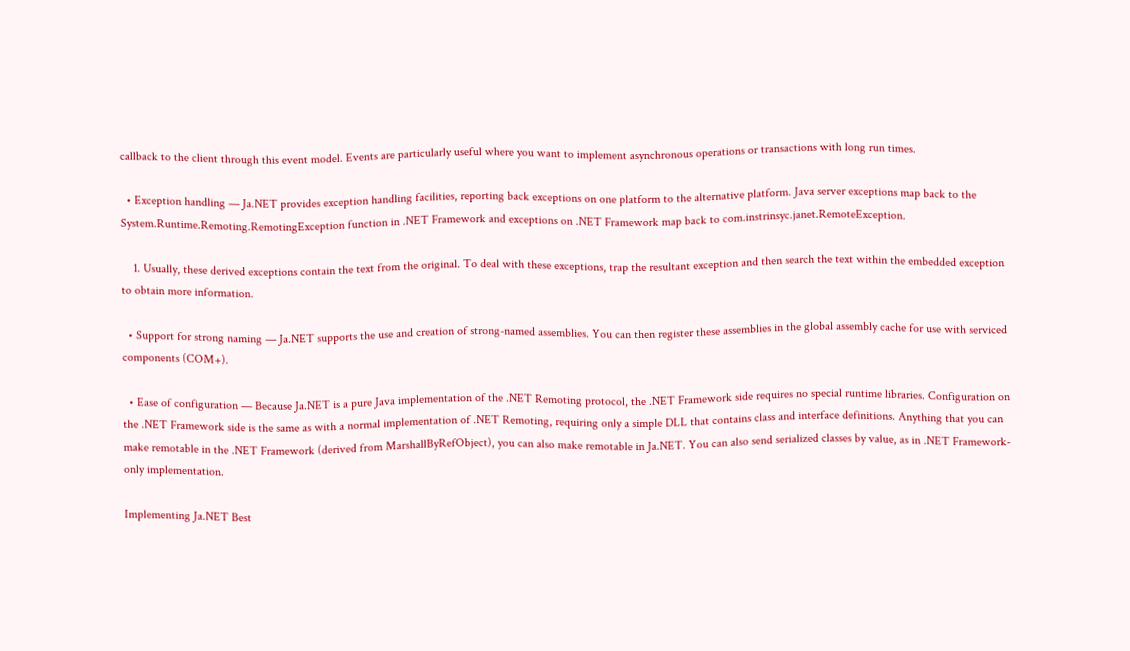callback to the client through this event model. Events are particularly useful where you want to implement asynchronous operations or transactions with long run times.

  • Exception handling — Ja.NET provides exception handling facilities, reporting back exceptions on one platform to the alternative platform. Java server exceptions map back to the System.Runtime.Remoting.RemotingException function in .NET Framework and exceptions on .NET Framework map back to com.instrinsyc.janet.RemoteException.

    1. Usually, these derived exceptions contain the text from the original. To deal with these exceptions, trap the resultant exception and then search the text within the embedded exception to obtain more information.

  • Support for strong naming — Ja.NET supports the use and creation of strong-named assemblies. You can then register these assemblies in the global assembly cache for use with serviced components (COM+).

  • Ease of configuration — Because Ja.NET is a pure Java implementation of the .NET Remoting protocol, the .NET Framework side requires no special runtime libraries. Configuration on the .NET Framework side is the same as with a normal implementation of .NET Remoting, requiring only a simple DLL that contains class and interface definitions. Anything that you can make remotable in the .NET Framework (derived from MarshallByRefObject), you can also make remotable in Ja.NET. You can also send serialized classes by value, as in .NET Framework-only implementation.

Implementing Ja.NET Best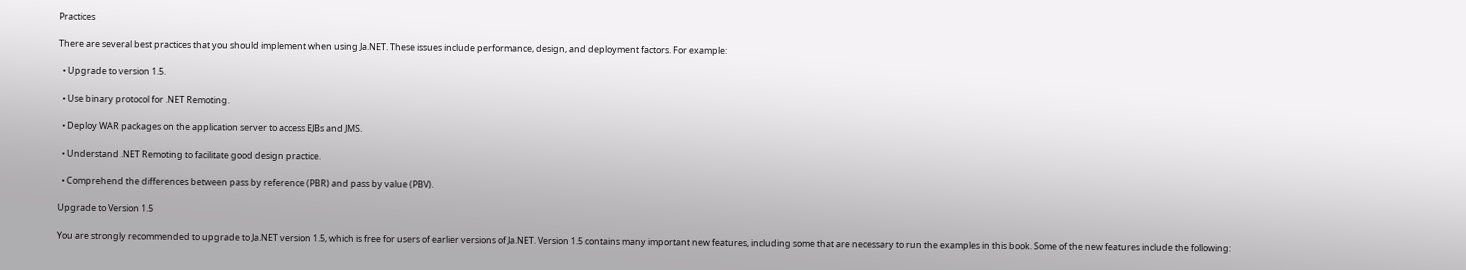Practices

There are several best practices that you should implement when using Ja.NET. These issues include performance, design, and deployment factors. For example:

  • Upgrade to version 1.5.

  • Use binary protocol for .NET Remoting.

  • Deploy WAR packages on the application server to access EJBs and JMS.

  • Understand .NET Remoting to facilitate good design practice.

  • Comprehend the differences between pass by reference (PBR) and pass by value (PBV).

Upgrade to Version 1.5

You are strongly recommended to upgrade to Ja.NET version 1.5, which is free for users of earlier versions of Ja.NET. Version 1.5 contains many important new features, including some that are necessary to run the examples in this book. Some of the new features include the following: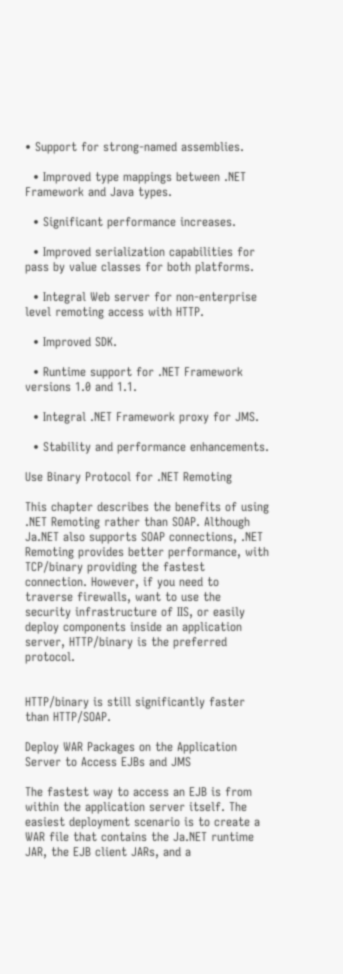• Support for strong-named assemblies.

  • Improved type mappings between .NET Framework and Java types.

  • Significant performance increases.

  • Improved serialization capabilities for pass by value classes for both platforms.

  • Integral Web server for non-enterprise level remoting access with HTTP.

  • Improved SDK.

  • Runtime support for .NET Framework versions 1.0 and 1.1.

  • Integral .NET Framework proxy for JMS.

  • Stability and performance enhancements.

Use Binary Protocol for .NET Remoting

This chapter describes the benefits of using .NET Remoting rather than SOAP. Although Ja.NET also supports SOAP connections, .NET Remoting provides better performance, with TCP/binary providing the fastest connection. However, if you need to traverse firewalls, want to use the security infrastructure of IIS, or easily deploy components inside an application server, HTTP/binary is the preferred protocol.


HTTP/binary is still significantly faster than HTTP/SOAP.

Deploy WAR Packages on the Application Server to Access EJBs and JMS

The fastest way to access an EJB is from within the application server itself. The easiest deployment scenario is to create a WAR file that contains the Ja.NET runtime JAR, the EJB client JARs, and a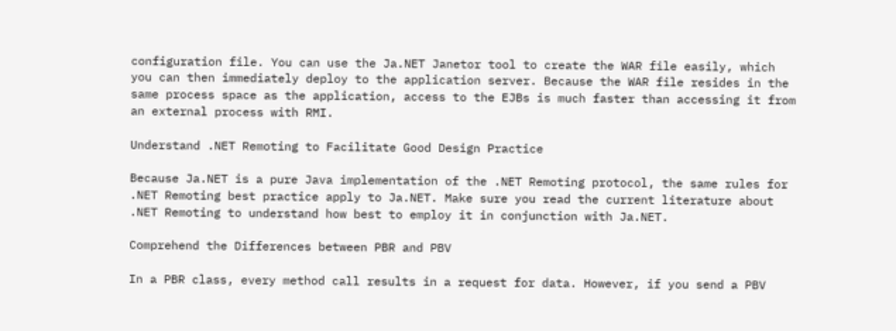configuration file. You can use the Ja.NET Janetor tool to create the WAR file easily, which you can then immediately deploy to the application server. Because the WAR file resides in the same process space as the application, access to the EJBs is much faster than accessing it from an external process with RMI.

Understand .NET Remoting to Facilitate Good Design Practice

Because Ja.NET is a pure Java implementation of the .NET Remoting protocol, the same rules for .NET Remoting best practice apply to Ja.NET. Make sure you read the current literature about .NET Remoting to understand how best to employ it in conjunction with Ja.NET.

Comprehend the Differences between PBR and PBV

In a PBR class, every method call results in a request for data. However, if you send a PBV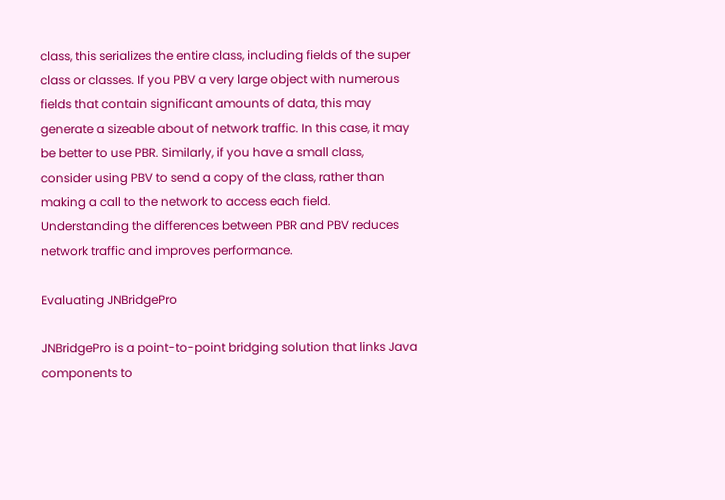class, this serializes the entire class, including fields of the super class or classes. If you PBV a very large object with numerous fields that contain significant amounts of data, this may generate a sizeable about of network traffic. In this case, it may be better to use PBR. Similarly, if you have a small class, consider using PBV to send a copy of the class, rather than making a call to the network to access each field. Understanding the differences between PBR and PBV reduces network traffic and improves performance.

Evaluating JNBridgePro

JNBridgePro is a point-to-point bridging solution that links Java components to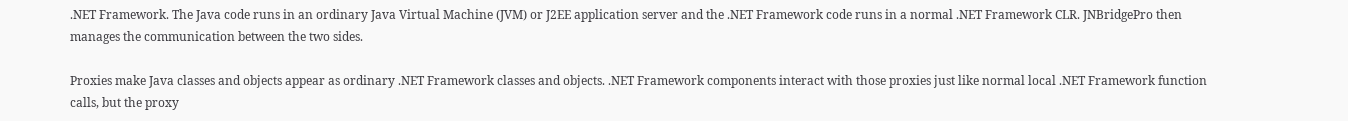.NET Framework. The Java code runs in an ordinary Java Virtual Machine (JVM) or J2EE application server and the .NET Framework code runs in a normal .NET Framework CLR. JNBridgePro then manages the communication between the two sides.

Proxies make Java classes and objects appear as ordinary .NET Framework classes and objects. .NET Framework components interact with those proxies just like normal local .NET Framework function calls, but the proxy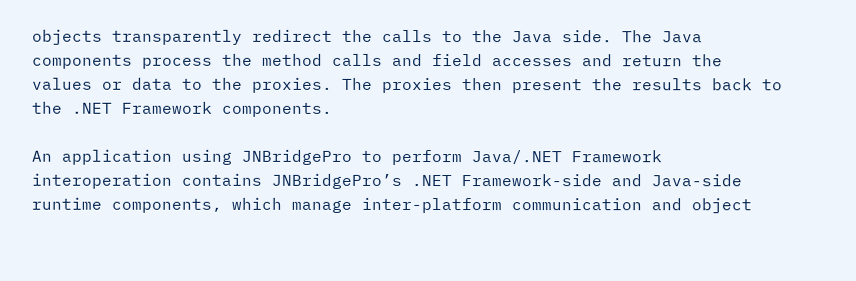objects transparently redirect the calls to the Java side. The Java components process the method calls and field accesses and return the values or data to the proxies. The proxies then present the results back to the .NET Framework components.

An application using JNBridgePro to perform Java/.NET Framework interoperation contains JNBridgePro’s .NET Framework-side and Java-side runtime components, which manage inter-platform communication and object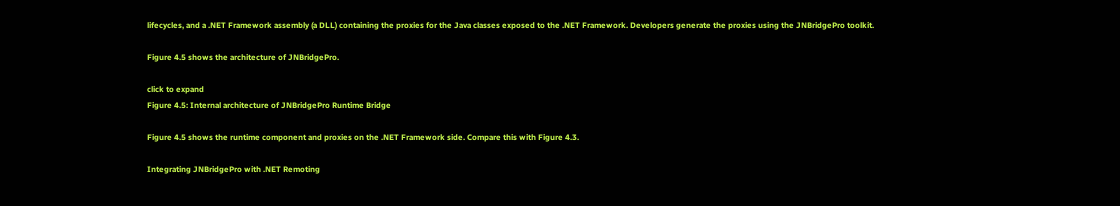lifecycles, and a .NET Framework assembly (a DLL) containing the proxies for the Java classes exposed to the .NET Framework. Developers generate the proxies using the JNBridgePro toolkit.

Figure 4.5 shows the architecture of JNBridgePro.

click to expand
Figure 4.5: Internal architecture of JNBridgePro Runtime Bridge

Figure 4.5 shows the runtime component and proxies on the .NET Framework side. Compare this with Figure 4.3.

Integrating JNBridgePro with .NET Remoting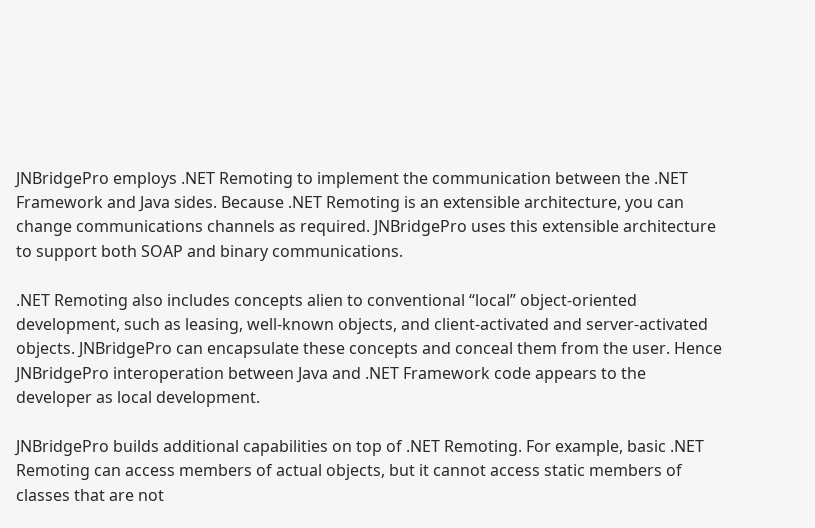JNBridgePro employs .NET Remoting to implement the communication between the .NET Framework and Java sides. Because .NET Remoting is an extensible architecture, you can change communications channels as required. JNBridgePro uses this extensible architecture to support both SOAP and binary communications.

.NET Remoting also includes concepts alien to conventional “local” object-oriented development, such as leasing, well-known objects, and client-activated and server-activated objects. JNBridgePro can encapsulate these concepts and conceal them from the user. Hence JNBridgePro interoperation between Java and .NET Framework code appears to the developer as local development.

JNBridgePro builds additional capabilities on top of .NET Remoting. For example, basic .NET Remoting can access members of actual objects, but it cannot access static members of classes that are not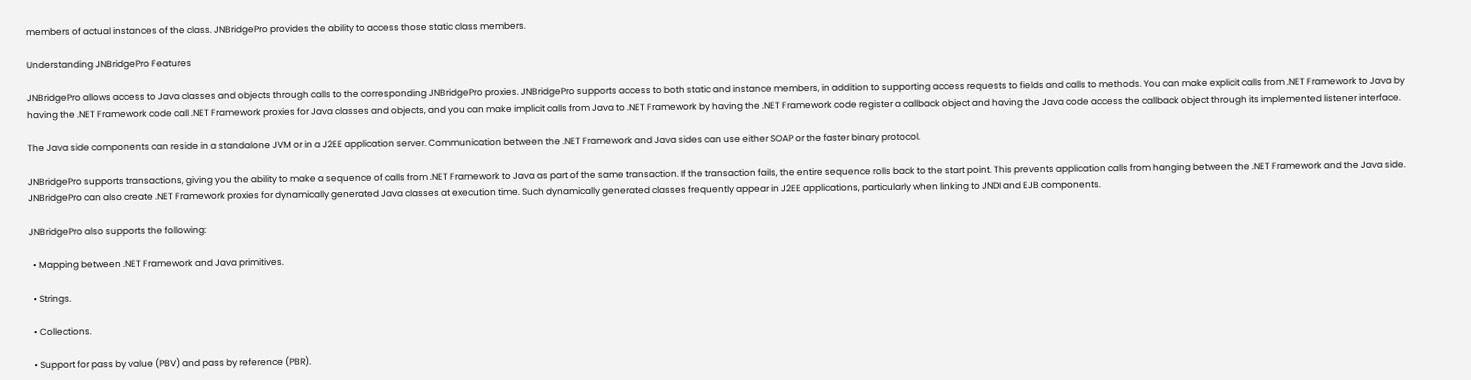members of actual instances of the class. JNBridgePro provides the ability to access those static class members.

Understanding JNBridgePro Features

JNBridgePro allows access to Java classes and objects through calls to the corresponding JNBridgePro proxies. JNBridgePro supports access to both static and instance members, in addition to supporting access requests to fields and calls to methods. You can make explicit calls from .NET Framework to Java by having the .NET Framework code call .NET Framework proxies for Java classes and objects, and you can make implicit calls from Java to .NET Framework by having the .NET Framework code register a callback object and having the Java code access the callback object through its implemented listener interface.

The Java side components can reside in a standalone JVM or in a J2EE application server. Communication between the .NET Framework and Java sides can use either SOAP or the faster binary protocol.

JNBridgePro supports transactions, giving you the ability to make a sequence of calls from .NET Framework to Java as part of the same transaction. If the transaction fails, the entire sequence rolls back to the start point. This prevents application calls from hanging between the .NET Framework and the Java side. JNBridgePro can also create .NET Framework proxies for dynamically generated Java classes at execution time. Such dynamically generated classes frequently appear in J2EE applications, particularly when linking to JNDI and EJB components.

JNBridgePro also supports the following:

  • Mapping between .NET Framework and Java primitives.

  • Strings.

  • Collections.

  • Support for pass by value (PBV) and pass by reference (PBR).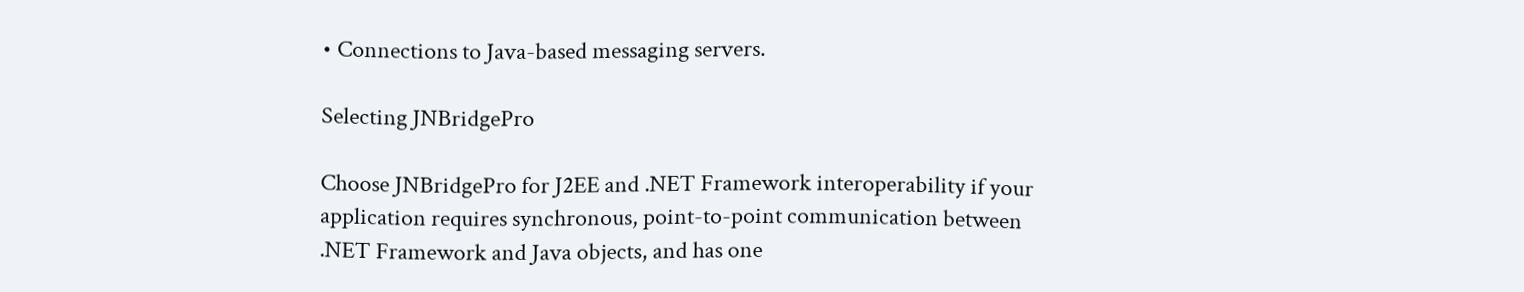• Connections to Java-based messaging servers.

Selecting JNBridgePro

Choose JNBridgePro for J2EE and .NET Framework interoperability if your application requires synchronous, point-to-point communication between .NET Framework and Java objects, and has one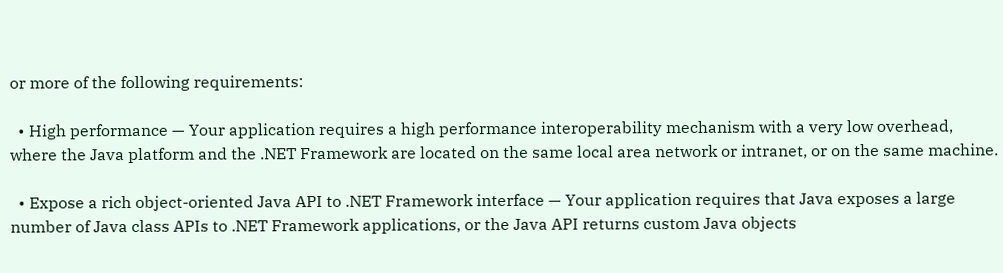or more of the following requirements:

  • High performance — Your application requires a high performance interoperability mechanism with a very low overhead, where the Java platform and the .NET Framework are located on the same local area network or intranet, or on the same machine.

  • Expose a rich object-oriented Java API to .NET Framework interface — Your application requires that Java exposes a large number of Java class APIs to .NET Framework applications, or the Java API returns custom Java objects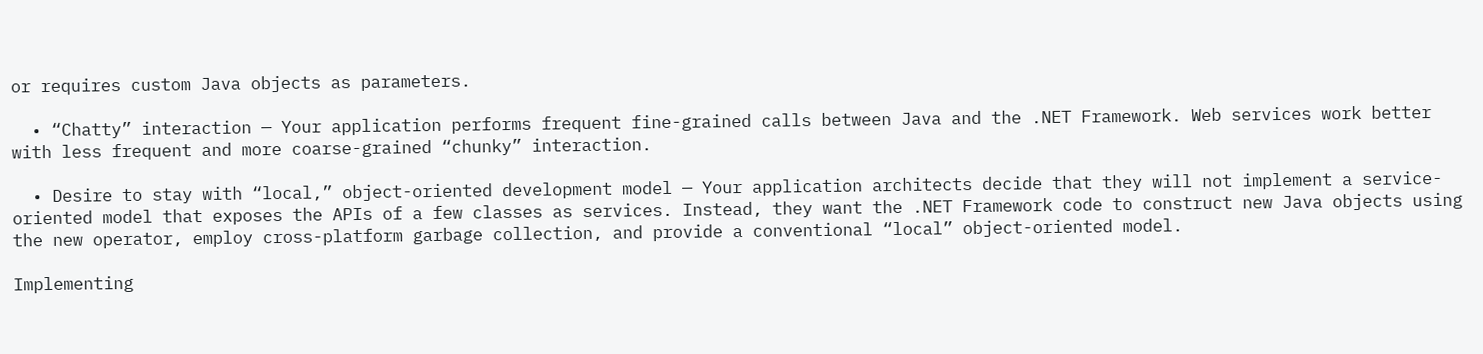or requires custom Java objects as parameters.

  • “Chatty” interaction — Your application performs frequent fine-grained calls between Java and the .NET Framework. Web services work better with less frequent and more coarse-grained “chunky” interaction.

  • Desire to stay with “local,” object-oriented development model — Your application architects decide that they will not implement a service-oriented model that exposes the APIs of a few classes as services. Instead, they want the .NET Framework code to construct new Java objects using the new operator, employ cross-platform garbage collection, and provide a conventional “local” object-oriented model.

Implementing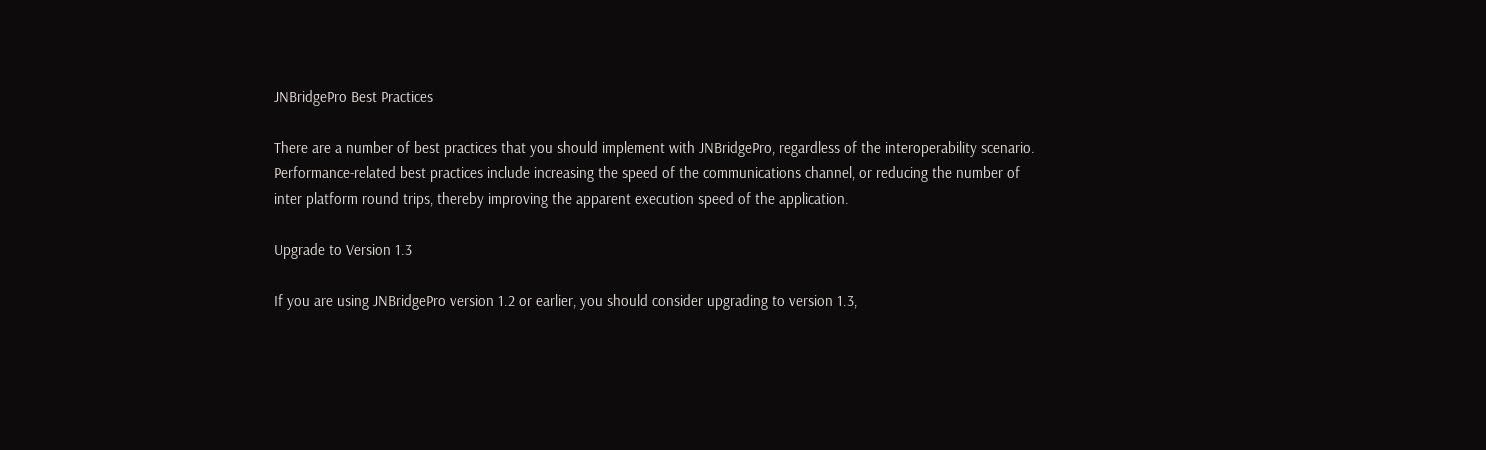JNBridgePro Best Practices

There are a number of best practices that you should implement with JNBridgePro, regardless of the interoperability scenario. Performance-related best practices include increasing the speed of the communications channel, or reducing the number of inter platform round trips, thereby improving the apparent execution speed of the application.

Upgrade to Version 1.3

If you are using JNBridgePro version 1.2 or earlier, you should consider upgrading to version 1.3,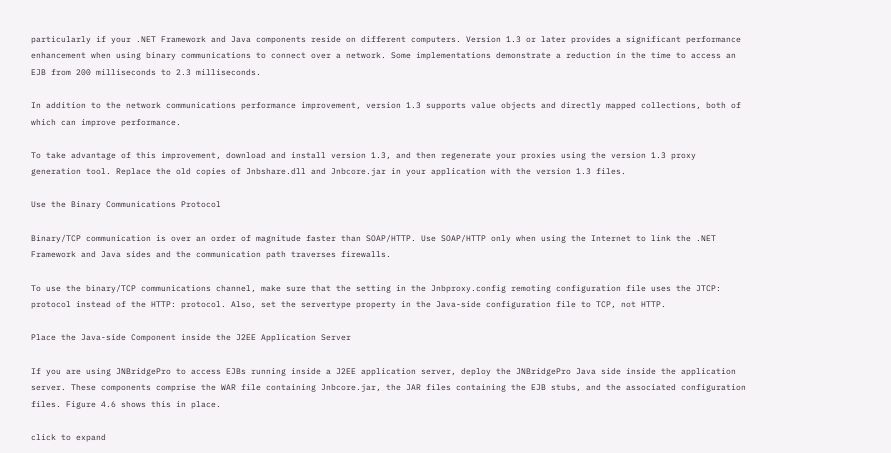particularly if your .NET Framework and Java components reside on different computers. Version 1.3 or later provides a significant performance enhancement when using binary communications to connect over a network. Some implementations demonstrate a reduction in the time to access an EJB from 200 milliseconds to 2.3 milliseconds.

In addition to the network communications performance improvement, version 1.3 supports value objects and directly mapped collections, both of which can improve performance.

To take advantage of this improvement, download and install version 1.3, and then regenerate your proxies using the version 1.3 proxy generation tool. Replace the old copies of Jnbshare.dll and Jnbcore.jar in your application with the version 1.3 files.

Use the Binary Communications Protocol

Binary/TCP communication is over an order of magnitude faster than SOAP/HTTP. Use SOAP/HTTP only when using the Internet to link the .NET Framework and Java sides and the communication path traverses firewalls.

To use the binary/TCP communications channel, make sure that the setting in the Jnbproxy.config remoting configuration file uses the JTCP: protocol instead of the HTTP: protocol. Also, set the servertype property in the Java-side configuration file to TCP, not HTTP.

Place the Java-side Component inside the J2EE Application Server

If you are using JNBridgePro to access EJBs running inside a J2EE application server, deploy the JNBridgePro Java side inside the application server. These components comprise the WAR file containing Jnbcore.jar, the JAR files containing the EJB stubs, and the associated configuration files. Figure 4.6 shows this in place.

click to expand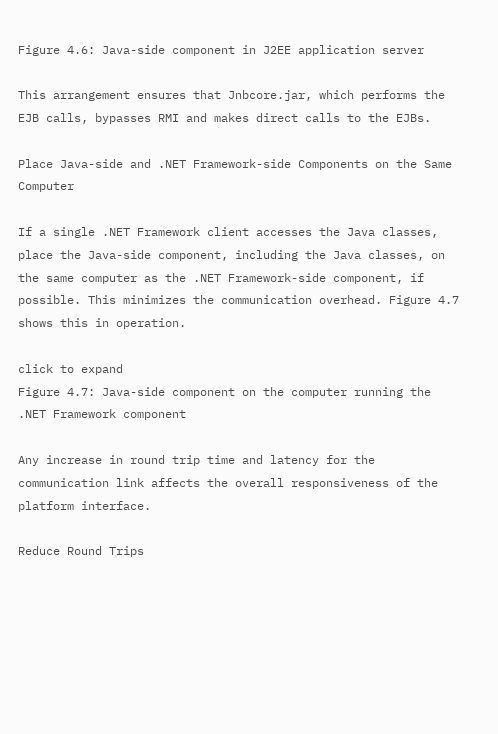Figure 4.6: Java-side component in J2EE application server

This arrangement ensures that Jnbcore.jar, which performs the EJB calls, bypasses RMI and makes direct calls to the EJBs.

Place Java-side and .NET Framework-side Components on the Same Computer

If a single .NET Framework client accesses the Java classes, place the Java-side component, including the Java classes, on the same computer as the .NET Framework-side component, if possible. This minimizes the communication overhead. Figure 4.7 shows this in operation.

click to expand
Figure 4.7: Java-side component on the computer running the .NET Framework component

Any increase in round trip time and latency for the communication link affects the overall responsiveness of the platform interface.

Reduce Round Trips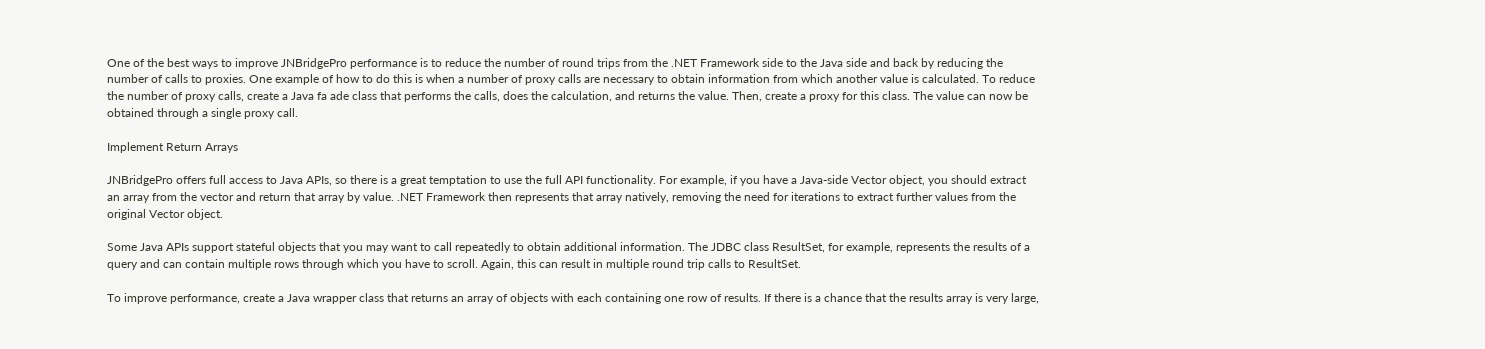One of the best ways to improve JNBridgePro performance is to reduce the number of round trips from the .NET Framework side to the Java side and back by reducing the number of calls to proxies. One example of how to do this is when a number of proxy calls are necessary to obtain information from which another value is calculated. To reduce the number of proxy calls, create a Java fa ade class that performs the calls, does the calculation, and returns the value. Then, create a proxy for this class. The value can now be obtained through a single proxy call.

Implement Return Arrays

JNBridgePro offers full access to Java APIs, so there is a great temptation to use the full API functionality. For example, if you have a Java-side Vector object, you should extract an array from the vector and return that array by value. .NET Framework then represents that array natively, removing the need for iterations to extract further values from the original Vector object.

Some Java APIs support stateful objects that you may want to call repeatedly to obtain additional information. The JDBC class ResultSet, for example, represents the results of a query and can contain multiple rows through which you have to scroll. Again, this can result in multiple round trip calls to ResultSet.

To improve performance, create a Java wrapper class that returns an array of objects with each containing one row of results. If there is a chance that the results array is very large,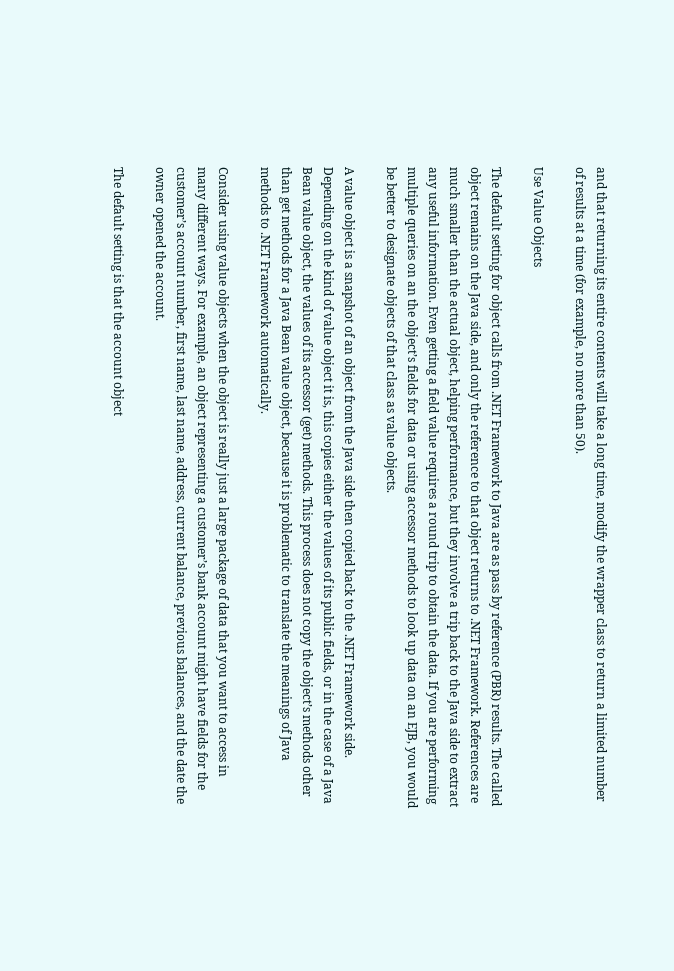and that returning its entire contents will take a long time, modify the wrapper class to return a limited number of results at a time (for example, no more than 50).

Use Value Objects

The default setting for object calls from .NET Framework to Java are as pass by reference (PBR) results. The called object remains on the Java side, and only the reference to that object returns to .NET Framework. References are much smaller than the actual object, helping performance, but they involve a trip back to the Java side to extract any useful information. Even getting a field value requires a round trip to obtain the data. If you are performing multiple queries on an the object’s fields for data or using accessor methods to look up data on an EJB, you would be better to designate objects of that class as value objects.

A value object is a snapshot of an object from the Java side then copied back to the .NET Framework side. Depending on the kind of value object it is, this copies either the values of its public fields, or in the case of a Java Bean value object, the values of its accessor (get) methods. This process does not copy the object’s methods other than get methods for a Java Bean value object, because it is problematic to translate the meanings of Java methods to .NET Framework automatically.

Consider using value objects when the object is really just a large package of data that you want to access in many different ways. For example, an object representing a customer’s bank account might have fields for the customer’s account number, first name, last name, address, current balance, previous balances, and the date the owner opened the account.

The default setting is that the account object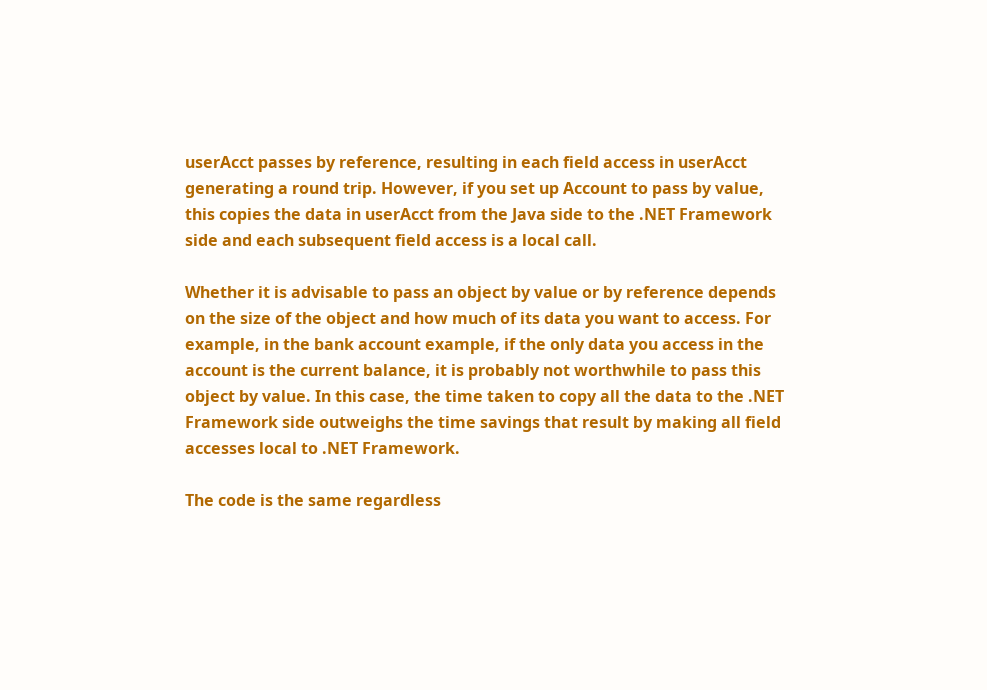userAcct passes by reference, resulting in each field access in userAcct generating a round trip. However, if you set up Account to pass by value, this copies the data in userAcct from the Java side to the .NET Framework side and each subsequent field access is a local call.

Whether it is advisable to pass an object by value or by reference depends on the size of the object and how much of its data you want to access. For example, in the bank account example, if the only data you access in the account is the current balance, it is probably not worthwhile to pass this object by value. In this case, the time taken to copy all the data to the .NET Framework side outweighs the time savings that result by making all field accesses local to .NET Framework.

The code is the same regardless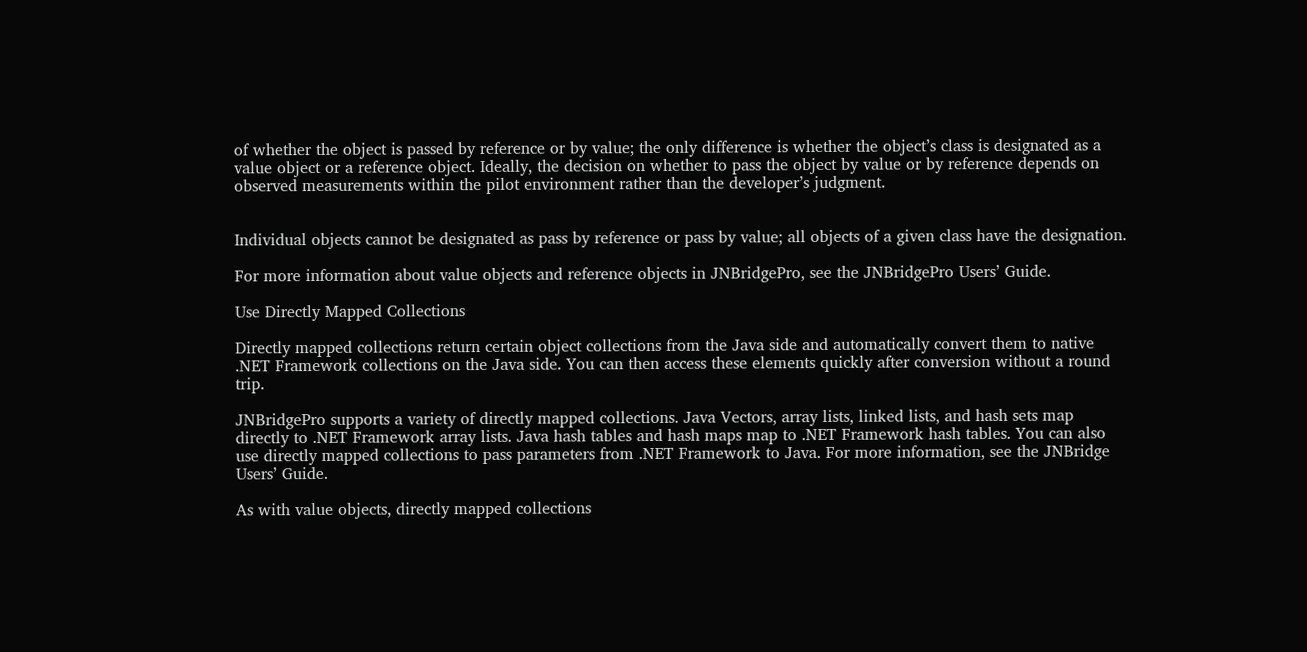of whether the object is passed by reference or by value; the only difference is whether the object’s class is designated as a value object or a reference object. Ideally, the decision on whether to pass the object by value or by reference depends on observed measurements within the pilot environment rather than the developer’s judgment.


Individual objects cannot be designated as pass by reference or pass by value; all objects of a given class have the designation.

For more information about value objects and reference objects in JNBridgePro, see the JNBridgePro Users’ Guide.

Use Directly Mapped Collections

Directly mapped collections return certain object collections from the Java side and automatically convert them to native .NET Framework collections on the Java side. You can then access these elements quickly after conversion without a round trip.

JNBridgePro supports a variety of directly mapped collections. Java Vectors, array lists, linked lists, and hash sets map directly to .NET Framework array lists. Java hash tables and hash maps map to .NET Framework hash tables. You can also use directly mapped collections to pass parameters from .NET Framework to Java. For more information, see the JNBridge Users’ Guide.

As with value objects, directly mapped collections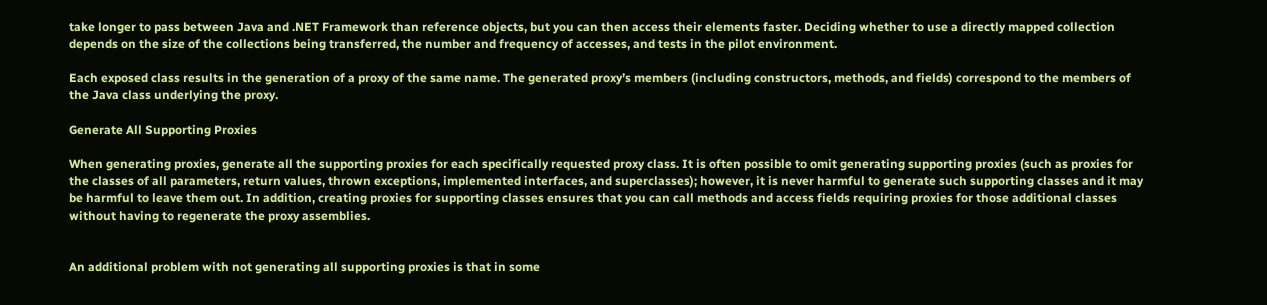take longer to pass between Java and .NET Framework than reference objects, but you can then access their elements faster. Deciding whether to use a directly mapped collection depends on the size of the collections being transferred, the number and frequency of accesses, and tests in the pilot environment.

Each exposed class results in the generation of a proxy of the same name. The generated proxy’s members (including constructors, methods, and fields) correspond to the members of the Java class underlying the proxy.

Generate All Supporting Proxies

When generating proxies, generate all the supporting proxies for each specifically requested proxy class. It is often possible to omit generating supporting proxies (such as proxies for the classes of all parameters, return values, thrown exceptions, implemented interfaces, and superclasses); however, it is never harmful to generate such supporting classes and it may be harmful to leave them out. In addition, creating proxies for supporting classes ensures that you can call methods and access fields requiring proxies for those additional classes without having to regenerate the proxy assemblies.


An additional problem with not generating all supporting proxies is that in some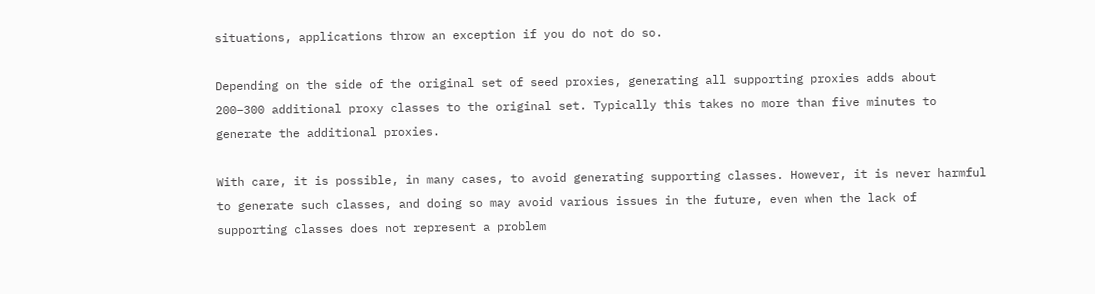situations, applications throw an exception if you do not do so.

Depending on the side of the original set of seed proxies, generating all supporting proxies adds about 200–300 additional proxy classes to the original set. Typically this takes no more than five minutes to generate the additional proxies.

With care, it is possible, in many cases, to avoid generating supporting classes. However, it is never harmful to generate such classes, and doing so may avoid various issues in the future, even when the lack of supporting classes does not represent a problem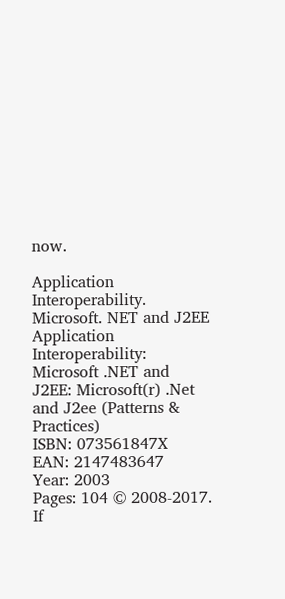now.

Application Interoperability. Microsoft. NET and J2EE
Application Interoperability: Microsoft .NET and J2EE: Microsoft(r) .Net and J2ee (Patterns & Practices)
ISBN: 073561847X
EAN: 2147483647
Year: 2003
Pages: 104 © 2008-2017.
If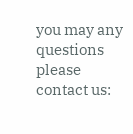you may any questions please contact us: